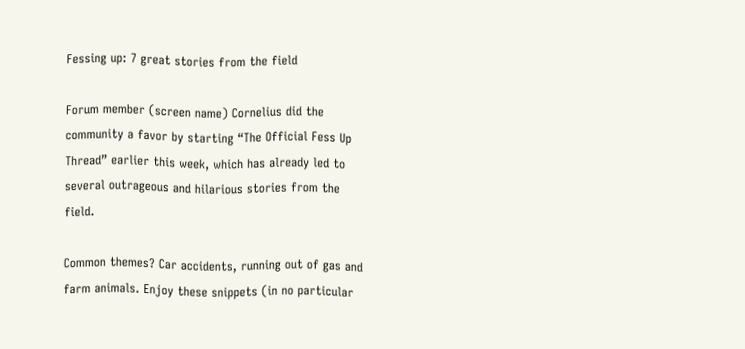Fessing up: 7 great stories from the field

Forum member (screen name) Cornelius did the community a favor by starting “The Official Fess Up Thread” earlier this week, which has already led to several outrageous and hilarious stories from the field.

Common themes? Car accidents, running out of gas and farm animals. Enjoy these snippets (in no particular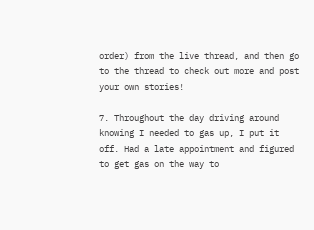order) from the live thread, and then go to the thread to check out more and post your own stories!

7. Throughout the day driving around knowing I needed to gas up, I put it off. Had a late appointment and figured to get gas on the way to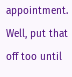appointment. Well, put that off too until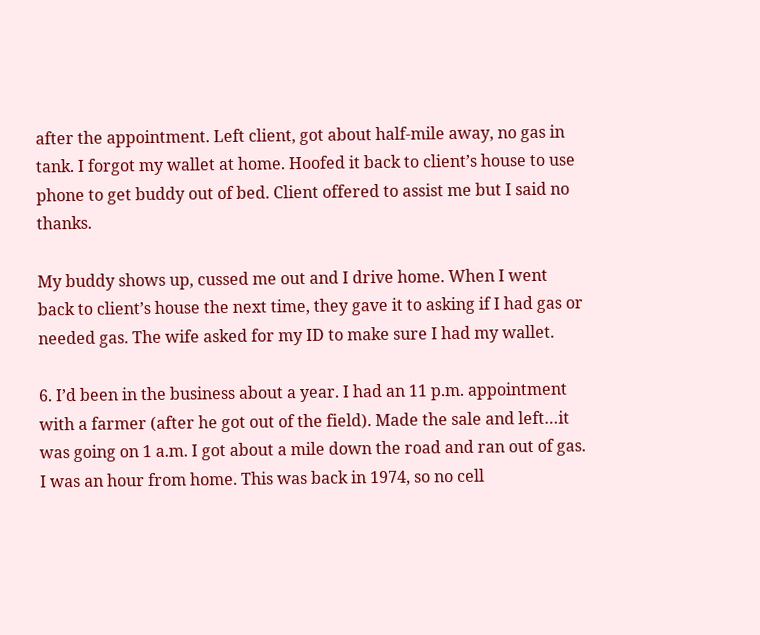after the appointment. Left client, got about half-mile away, no gas in tank. I forgot my wallet at home. Hoofed it back to client’s house to use phone to get buddy out of bed. Client offered to assist me but I said no thanks.

My buddy shows up, cussed me out and I drive home. When I went back to client’s house the next time, they gave it to asking if I had gas or needed gas. The wife asked for my ID to make sure I had my wallet.

6. I’d been in the business about a year. I had an 11 p.m. appointment with a farmer (after he got out of the field). Made the sale and left…it was going on 1 a.m. I got about a mile down the road and ran out of gas. I was an hour from home. This was back in 1974, so no cell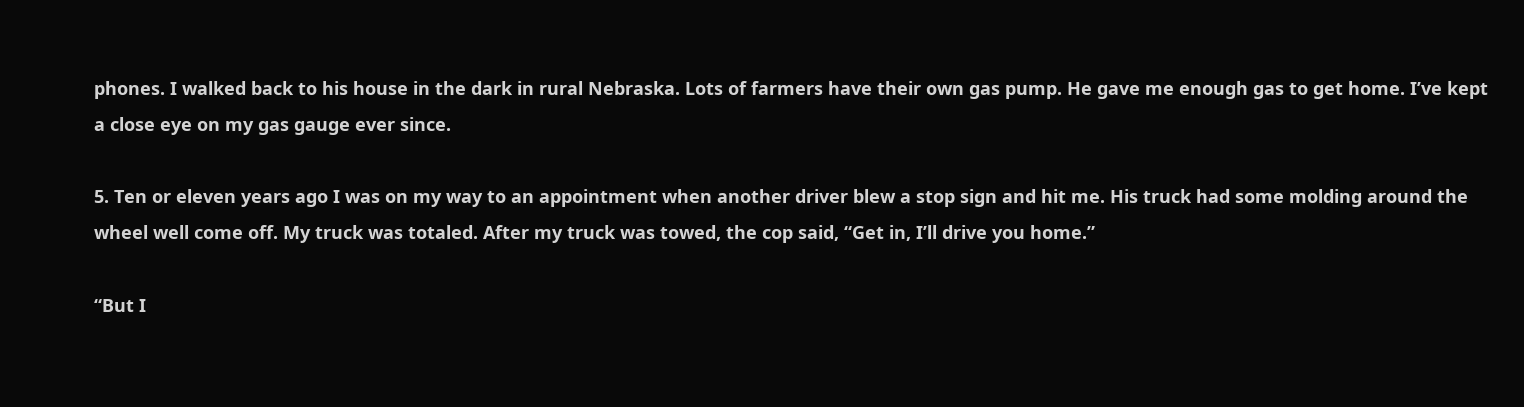phones. I walked back to his house in the dark in rural Nebraska. Lots of farmers have their own gas pump. He gave me enough gas to get home. I’ve kept a close eye on my gas gauge ever since.

5. Ten or eleven years ago I was on my way to an appointment when another driver blew a stop sign and hit me. His truck had some molding around the wheel well come off. My truck was totaled. After my truck was towed, the cop said, “Get in, I’ll drive you home.”

“But I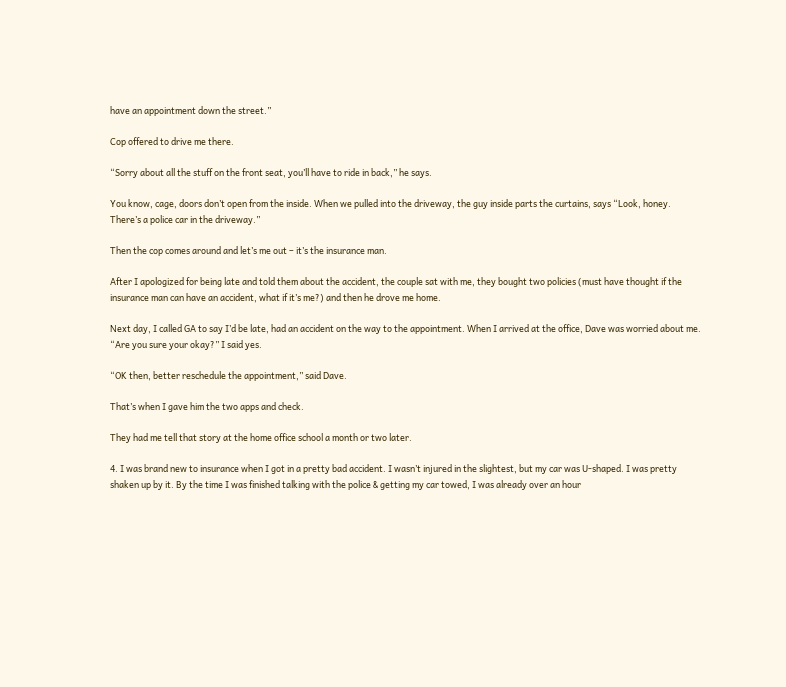have an appointment down the street.”

Cop offered to drive me there.

“Sorry about all the stuff on the front seat, you’ll have to ride in back,” he says.

You know, cage, doors don’t open from the inside. When we pulled into the driveway, the guy inside parts the curtains, says “Look, honey. There’s a police car in the driveway.”

Then the cop comes around and let’s me out – it’s the insurance man.

After I apologized for being late and told them about the accident, the couple sat with me, they bought two policies (must have thought if the insurance man can have an accident, what if it’s me?) and then he drove me home.

Next day, I called GA to say I’d be late, had an accident on the way to the appointment. When I arrived at the office, Dave was worried about me. “Are you sure your okay?” I said yes.

“OK then, better reschedule the appointment,” said Dave.

That’s when I gave him the two apps and check.

They had me tell that story at the home office school a month or two later.

4. I was brand new to insurance when I got in a pretty bad accident. I wasn’t injured in the slightest, but my car was U-shaped. I was pretty shaken up by it. By the time I was finished talking with the police & getting my car towed, I was already over an hour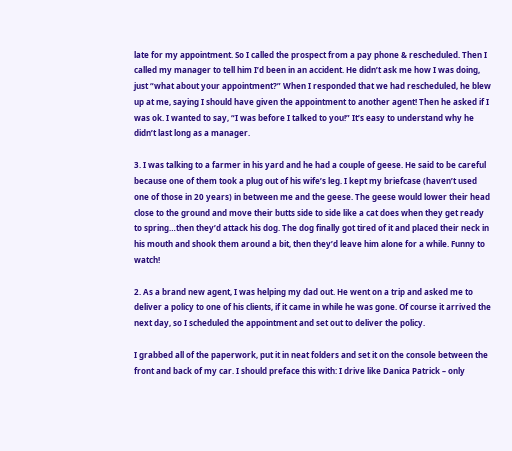late for my appointment. So I called the prospect from a pay phone & rescheduled. Then I called my manager to tell him I’d been in an accident. He didn’t ask me how I was doing, just “what about your appointment?” When I responded that we had rescheduled, he blew up at me, saying I should have given the appointment to another agent! Then he asked if I was ok. I wanted to say, “I was before I talked to you!” It’s easy to understand why he didn’t last long as a manager.

3. I was talking to a farmer in his yard and he had a couple of geese. He said to be careful because one of them took a plug out of his wife’s leg. I kept my briefcase (haven’t used one of those in 20 years) in between me and the geese. The geese would lower their head close to the ground and move their butts side to side like a cat does when they get ready to spring…then they’d attack his dog. The dog finally got tired of it and placed their neck in his mouth and shook them around a bit, then they’d leave him alone for a while. Funny to watch!

2. As a brand new agent, I was helping my dad out. He went on a trip and asked me to deliver a policy to one of his clients, if it came in while he was gone. Of course it arrived the next day, so I scheduled the appointment and set out to deliver the policy.

I grabbed all of the paperwork, put it in neat folders and set it on the console between the front and back of my car. I should preface this with: I drive like Danica Patrick – only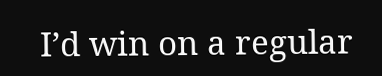I’d win on a regular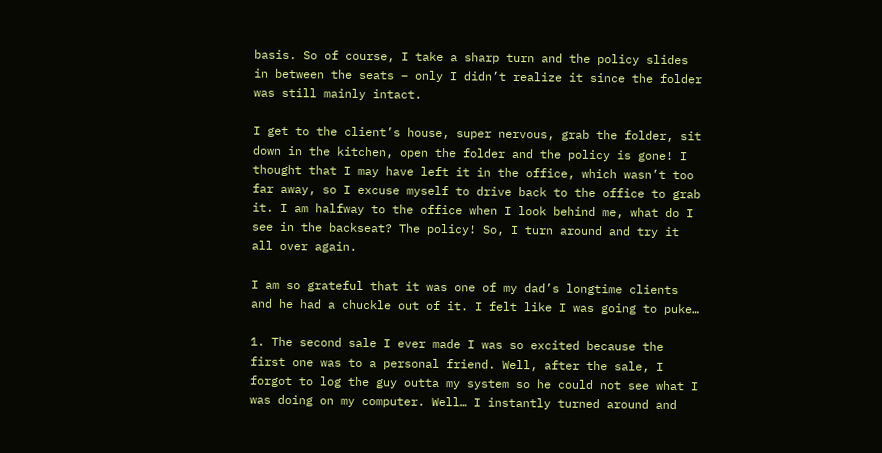basis. So of course, I take a sharp turn and the policy slides in between the seats – only I didn’t realize it since the folder was still mainly intact.

I get to the client’s house, super nervous, grab the folder, sit down in the kitchen, open the folder and the policy is gone! I thought that I may have left it in the office, which wasn’t too far away, so I excuse myself to drive back to the office to grab it. I am halfway to the office when I look behind me, what do I see in the backseat? The policy! So, I turn around and try it all over again.

I am so grateful that it was one of my dad’s longtime clients and he had a chuckle out of it. I felt like I was going to puke…

1. The second sale I ever made I was so excited because the first one was to a personal friend. Well, after the sale, I forgot to log the guy outta my system so he could not see what I was doing on my computer. Well… I instantly turned around and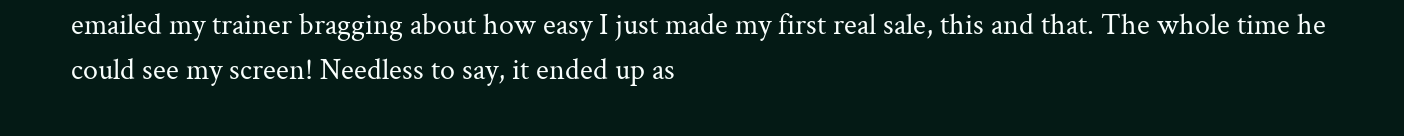emailed my trainer bragging about how easy I just made my first real sale, this and that. The whole time he could see my screen! Needless to say, it ended up as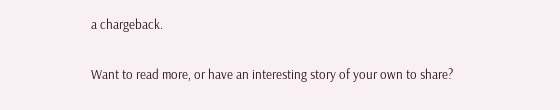a chargeback.

Want to read more, or have an interesting story of your own to share?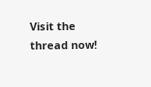Visit the thread now!